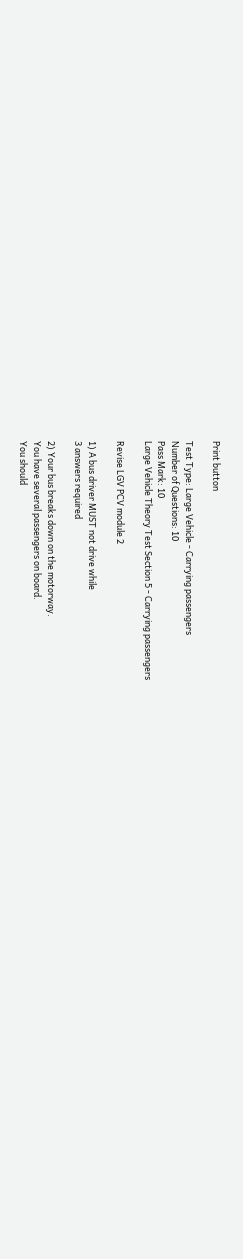Print button

Test Type: Large Vehicle - Carrying passengers
Number of Questions: 10
Pass Mark: 10
Large Vehicle Theory Test Section 5 - Carrying passengers

Revise LGV PCV module 2

1) A bus driver MUST not drive while
3 answers required

2) Your bus breaks down on the motorway.
You have several passengers on board.
You should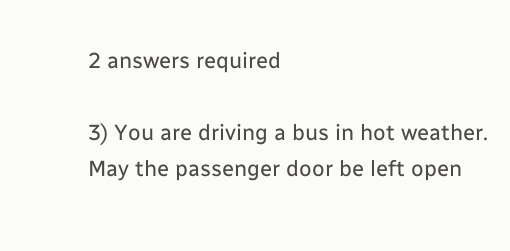2 answers required

3) You are driving a bus in hot weather.
May the passenger door be left open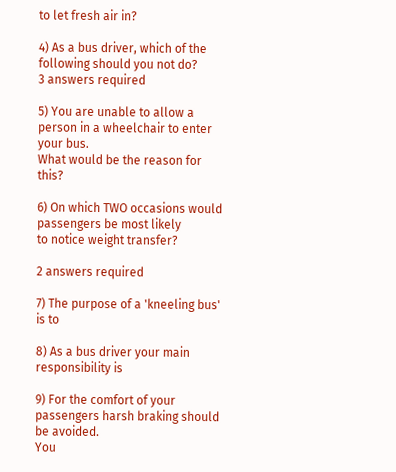to let fresh air in?

4) As a bus driver, which of the following should you not do?
3 answers required

5) You are unable to allow a person in a wheelchair to enter your bus.
What would be the reason for this?

6) On which TWO occasions would passengers be most likely
to notice weight transfer?

2 answers required

7) The purpose of a 'kneeling bus' is to

8) As a bus driver your main responsibility is

9) For the comfort of your passengers harsh braking should be avoided.
You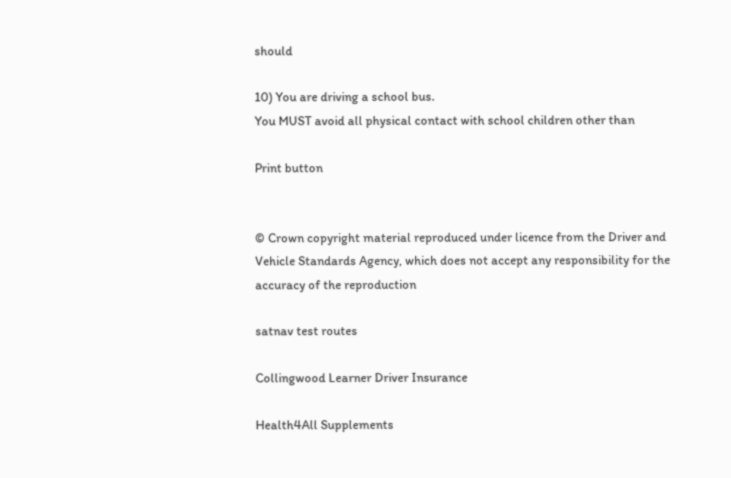should

10) You are driving a school bus.
You MUST avoid all physical contact with school children other than

Print button


© Crown copyright material reproduced under licence from the Driver and Vehicle Standards Agency, which does not accept any responsibility for the accuracy of the reproduction

satnav test routes

Collingwood Learner Driver Insurance

Health4All Supplements